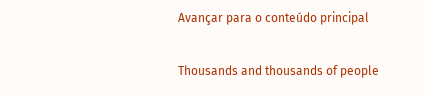Avançar para o conteúdo principal

Thousands and thousands of people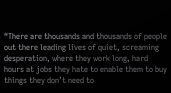“There are thousands and thousands of people out there leading lives of quiet, screaming desperation, where they work long, hard hours at jobs they hate to enable them to buy things they don’t need to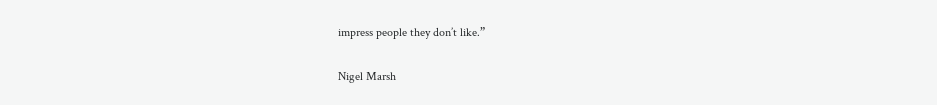impress people they don’t like.”

Nigel Marsh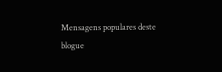Mensagens populares deste blogue